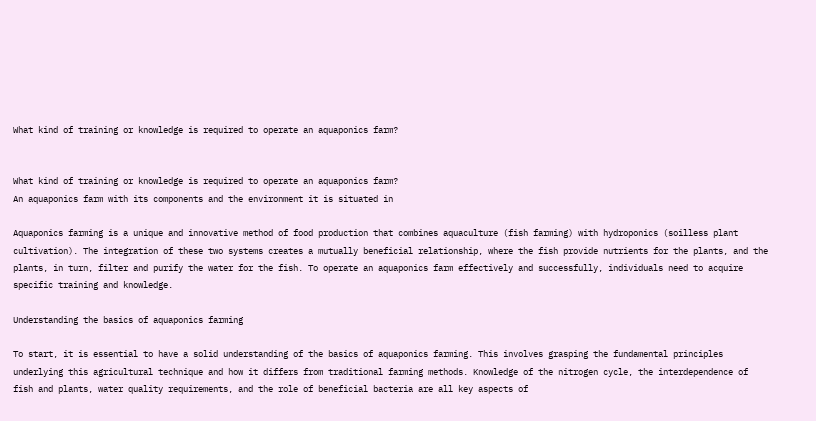What kind of training or knowledge is required to operate an aquaponics farm?


What kind of training or knowledge is required to operate an aquaponics farm?
An aquaponics farm with its components and the environment it is situated in

Aquaponics farming is a unique and innovative method of food production that combines aquaculture (fish farming) with hydroponics (soilless plant cultivation). The integration of these two systems creates a mutually beneficial relationship, where the fish provide nutrients for the plants, and the plants, in turn, filter and purify the water for the fish. To operate an aquaponics farm effectively and successfully, individuals need to acquire specific training and knowledge.

Understanding the basics of aquaponics farming

To start, it is essential to have a solid understanding of the basics of aquaponics farming. This involves grasping the fundamental principles underlying this agricultural technique and how it differs from traditional farming methods. Knowledge of the nitrogen cycle, the interdependence of fish and plants, water quality requirements, and the role of beneficial bacteria are all key aspects of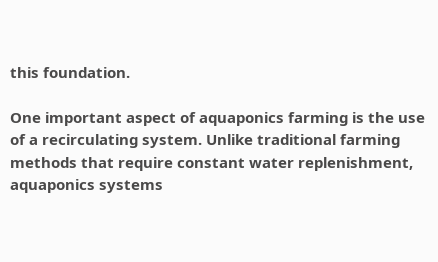this foundation.

One important aspect of aquaponics farming is the use of a recirculating system. Unlike traditional farming methods that require constant water replenishment, aquaponics systems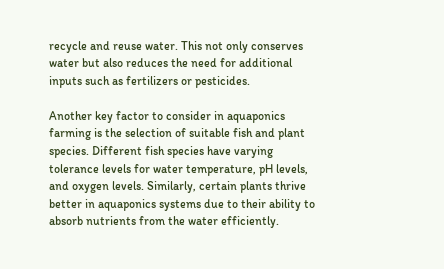recycle and reuse water. This not only conserves water but also reduces the need for additional inputs such as fertilizers or pesticides.

Another key factor to consider in aquaponics farming is the selection of suitable fish and plant species. Different fish species have varying tolerance levels for water temperature, pH levels, and oxygen levels. Similarly, certain plants thrive better in aquaponics systems due to their ability to absorb nutrients from the water efficiently.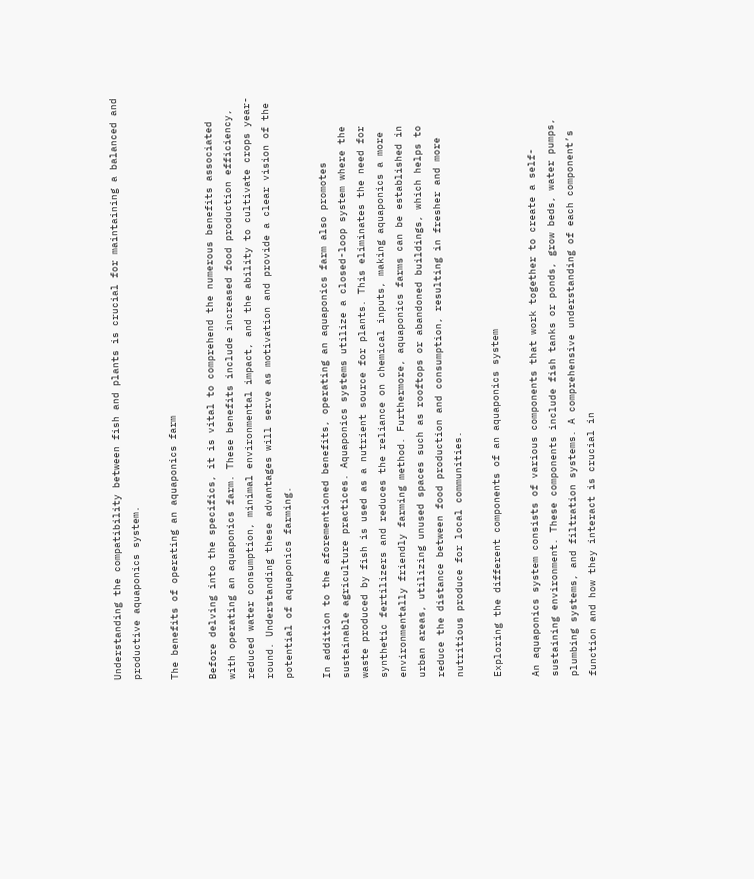Understanding the compatibility between fish and plants is crucial for maintaining a balanced and productive aquaponics system.

The benefits of operating an aquaponics farm

Before delving into the specifics, it is vital to comprehend the numerous benefits associated with operating an aquaponics farm. These benefits include increased food production efficiency, reduced water consumption, minimal environmental impact, and the ability to cultivate crops year-round. Understanding these advantages will serve as motivation and provide a clear vision of the potential of aquaponics farming.

In addition to the aforementioned benefits, operating an aquaponics farm also promotes sustainable agriculture practices. Aquaponics systems utilize a closed-loop system where the waste produced by fish is used as a nutrient source for plants. This eliminates the need for synthetic fertilizers and reduces the reliance on chemical inputs, making aquaponics a more environmentally friendly farming method. Furthermore, aquaponics farms can be established in urban areas, utilizing unused spaces such as rooftops or abandoned buildings, which helps to reduce the distance between food production and consumption, resulting in fresher and more nutritious produce for local communities.

Exploring the different components of an aquaponics system

An aquaponics system consists of various components that work together to create a self-sustaining environment. These components include fish tanks or ponds, grow beds, water pumps, plumbing systems, and filtration systems. A comprehensive understanding of each component’s function and how they interact is crucial in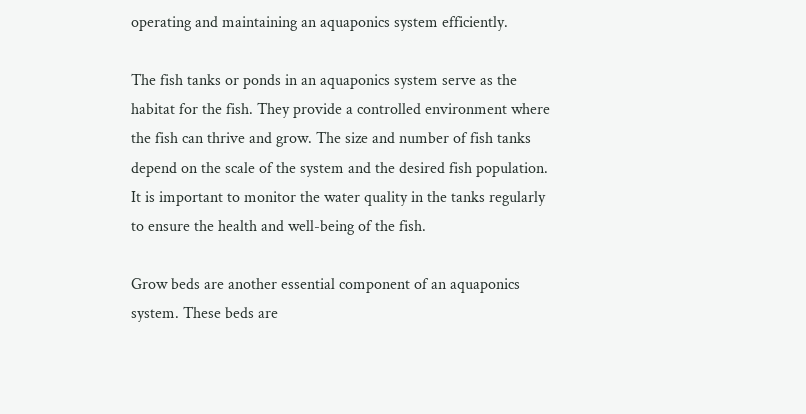operating and maintaining an aquaponics system efficiently.

The fish tanks or ponds in an aquaponics system serve as the habitat for the fish. They provide a controlled environment where the fish can thrive and grow. The size and number of fish tanks depend on the scale of the system and the desired fish population. It is important to monitor the water quality in the tanks regularly to ensure the health and well-being of the fish.

Grow beds are another essential component of an aquaponics system. These beds are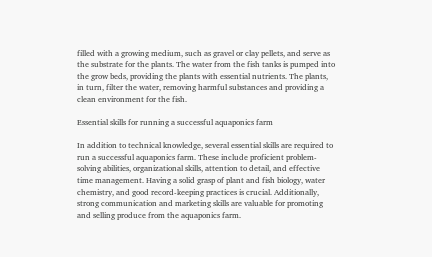filled with a growing medium, such as gravel or clay pellets, and serve as the substrate for the plants. The water from the fish tanks is pumped into the grow beds, providing the plants with essential nutrients. The plants, in turn, filter the water, removing harmful substances and providing a clean environment for the fish.

Essential skills for running a successful aquaponics farm

In addition to technical knowledge, several essential skills are required to run a successful aquaponics farm. These include proficient problem-solving abilities, organizational skills, attention to detail, and effective time management. Having a solid grasp of plant and fish biology, water chemistry, and good record-keeping practices is crucial. Additionally, strong communication and marketing skills are valuable for promoting and selling produce from the aquaponics farm.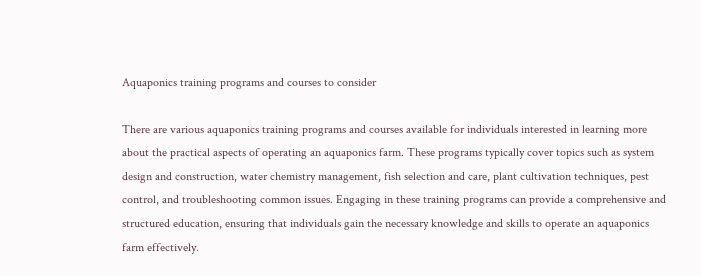Aquaponics training programs and courses to consider

There are various aquaponics training programs and courses available for individuals interested in learning more about the practical aspects of operating an aquaponics farm. These programs typically cover topics such as system design and construction, water chemistry management, fish selection and care, plant cultivation techniques, pest control, and troubleshooting common issues. Engaging in these training programs can provide a comprehensive and structured education, ensuring that individuals gain the necessary knowledge and skills to operate an aquaponics farm effectively.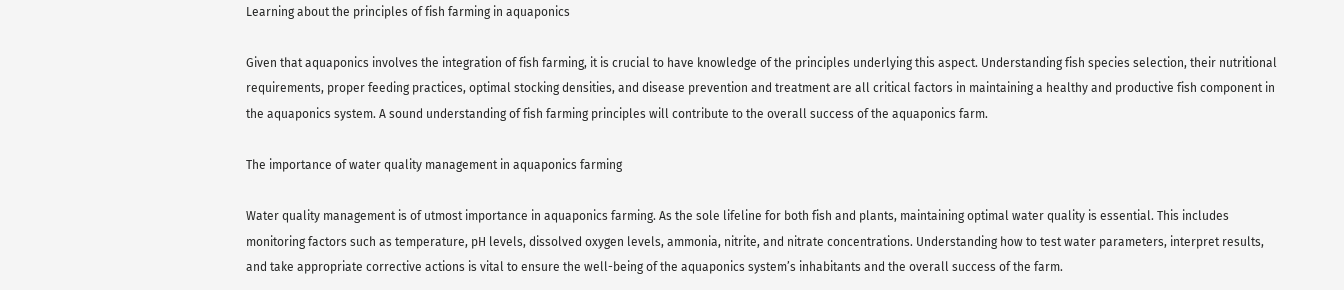Learning about the principles of fish farming in aquaponics

Given that aquaponics involves the integration of fish farming, it is crucial to have knowledge of the principles underlying this aspect. Understanding fish species selection, their nutritional requirements, proper feeding practices, optimal stocking densities, and disease prevention and treatment are all critical factors in maintaining a healthy and productive fish component in the aquaponics system. A sound understanding of fish farming principles will contribute to the overall success of the aquaponics farm.

The importance of water quality management in aquaponics farming

Water quality management is of utmost importance in aquaponics farming. As the sole lifeline for both fish and plants, maintaining optimal water quality is essential. This includes monitoring factors such as temperature, pH levels, dissolved oxygen levels, ammonia, nitrite, and nitrate concentrations. Understanding how to test water parameters, interpret results, and take appropriate corrective actions is vital to ensure the well-being of the aquaponics system’s inhabitants and the overall success of the farm.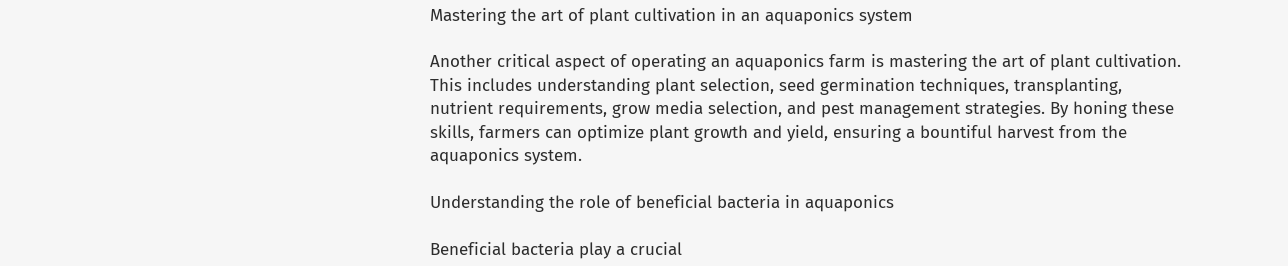Mastering the art of plant cultivation in an aquaponics system

Another critical aspect of operating an aquaponics farm is mastering the art of plant cultivation. This includes understanding plant selection, seed germination techniques, transplanting, nutrient requirements, grow media selection, and pest management strategies. By honing these skills, farmers can optimize plant growth and yield, ensuring a bountiful harvest from the aquaponics system.

Understanding the role of beneficial bacteria in aquaponics

Beneficial bacteria play a crucial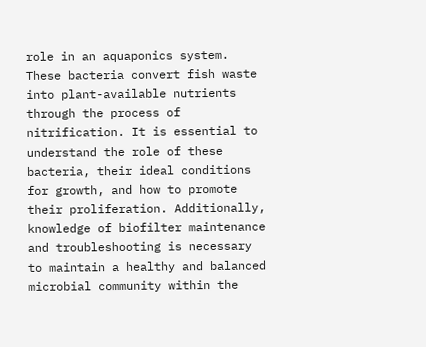role in an aquaponics system. These bacteria convert fish waste into plant-available nutrients through the process of nitrification. It is essential to understand the role of these bacteria, their ideal conditions for growth, and how to promote their proliferation. Additionally, knowledge of biofilter maintenance and troubleshooting is necessary to maintain a healthy and balanced microbial community within the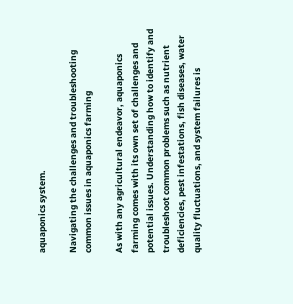aquaponics system.

Navigating the challenges and troubleshooting common issues in aquaponics farming

As with any agricultural endeavor, aquaponics farming comes with its own set of challenges and potential issues. Understanding how to identify and troubleshoot common problems such as nutrient deficiencies, pest infestations, fish diseases, water quality fluctuations, and system failures is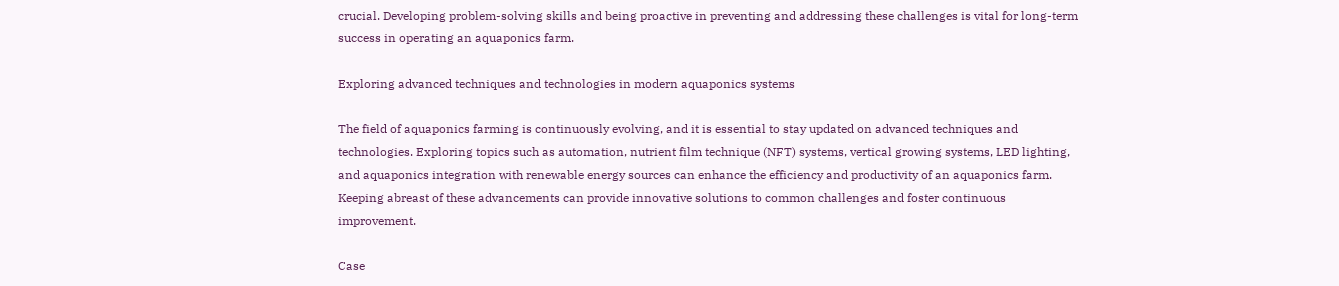crucial. Developing problem-solving skills and being proactive in preventing and addressing these challenges is vital for long-term success in operating an aquaponics farm.

Exploring advanced techniques and technologies in modern aquaponics systems

The field of aquaponics farming is continuously evolving, and it is essential to stay updated on advanced techniques and technologies. Exploring topics such as automation, nutrient film technique (NFT) systems, vertical growing systems, LED lighting, and aquaponics integration with renewable energy sources can enhance the efficiency and productivity of an aquaponics farm. Keeping abreast of these advancements can provide innovative solutions to common challenges and foster continuous improvement.

Case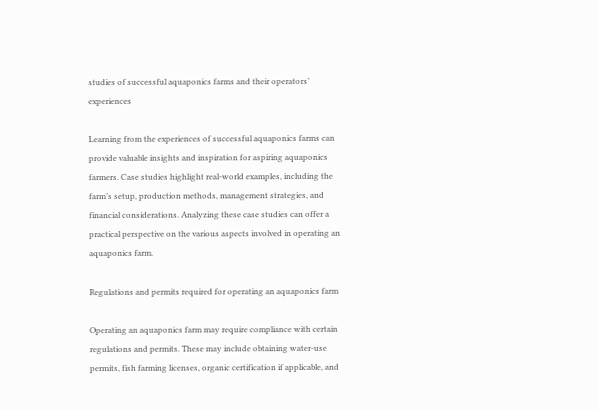studies of successful aquaponics farms and their operators’ experiences

Learning from the experiences of successful aquaponics farms can provide valuable insights and inspiration for aspiring aquaponics farmers. Case studies highlight real-world examples, including the farm’s setup, production methods, management strategies, and financial considerations. Analyzing these case studies can offer a practical perspective on the various aspects involved in operating an aquaponics farm.

Regulations and permits required for operating an aquaponics farm

Operating an aquaponics farm may require compliance with certain regulations and permits. These may include obtaining water-use permits, fish farming licenses, organic certification if applicable, and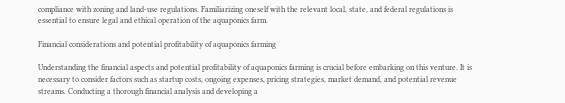compliance with zoning and land-use regulations. Familiarizing oneself with the relevant local, state, and federal regulations is essential to ensure legal and ethical operation of the aquaponics farm.

Financial considerations and potential profitability of aquaponics farming

Understanding the financial aspects and potential profitability of aquaponics farming is crucial before embarking on this venture. It is necessary to consider factors such as startup costs, ongoing expenses, pricing strategies, market demand, and potential revenue streams. Conducting a thorough financial analysis and developing a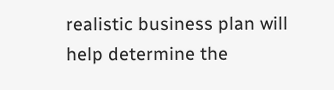realistic business plan will help determine the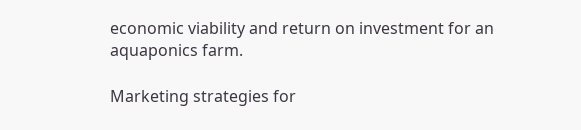economic viability and return on investment for an aquaponics farm.

Marketing strategies for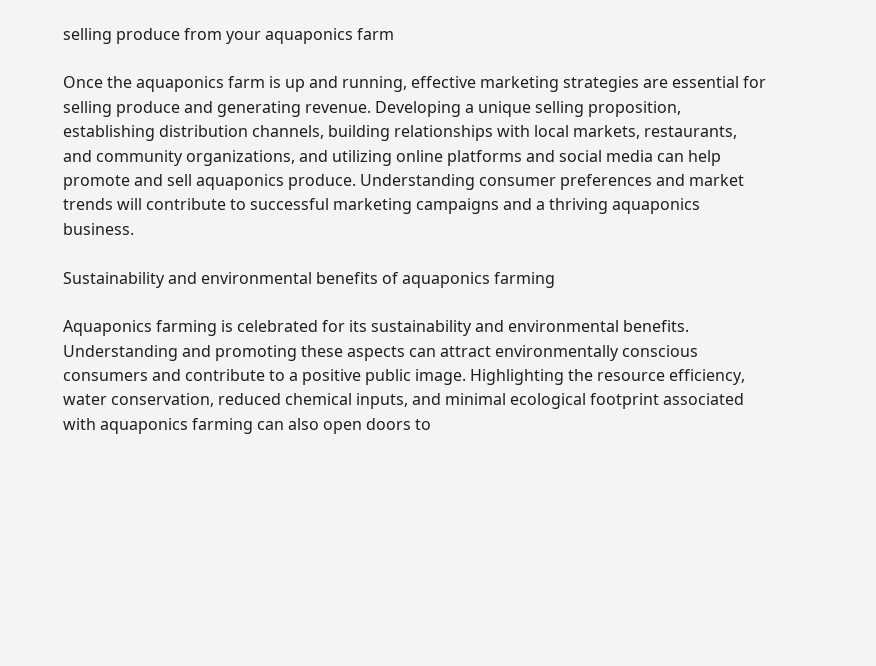selling produce from your aquaponics farm

Once the aquaponics farm is up and running, effective marketing strategies are essential for selling produce and generating revenue. Developing a unique selling proposition, establishing distribution channels, building relationships with local markets, restaurants, and community organizations, and utilizing online platforms and social media can help promote and sell aquaponics produce. Understanding consumer preferences and market trends will contribute to successful marketing campaigns and a thriving aquaponics business.

Sustainability and environmental benefits of aquaponics farming

Aquaponics farming is celebrated for its sustainability and environmental benefits. Understanding and promoting these aspects can attract environmentally conscious consumers and contribute to a positive public image. Highlighting the resource efficiency, water conservation, reduced chemical inputs, and minimal ecological footprint associated with aquaponics farming can also open doors to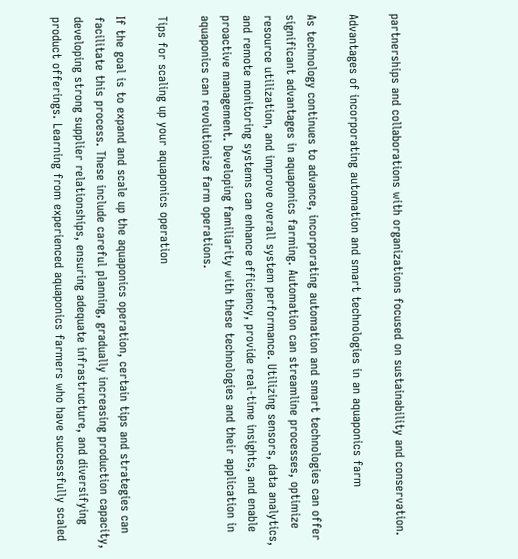partnerships and collaborations with organizations focused on sustainability and conservation.

Advantages of incorporating automation and smart technologies in an aquaponics farm

As technology continues to advance, incorporating automation and smart technologies can offer significant advantages in aquaponics farming. Automation can streamline processes, optimize resource utilization, and improve overall system performance. Utilizing sensors, data analytics, and remote monitoring systems can enhance efficiency, provide real-time insights, and enable proactive management. Developing familiarity with these technologies and their application in aquaponics can revolutionize farm operations.

Tips for scaling up your aquaponics operation

If the goal is to expand and scale up the aquaponics operation, certain tips and strategies can facilitate this process. These include careful planning, gradually increasing production capacity, developing strong supplier relationships, ensuring adequate infrastructure, and diversifying product offerings. Learning from experienced aquaponics farmers who have successfully scaled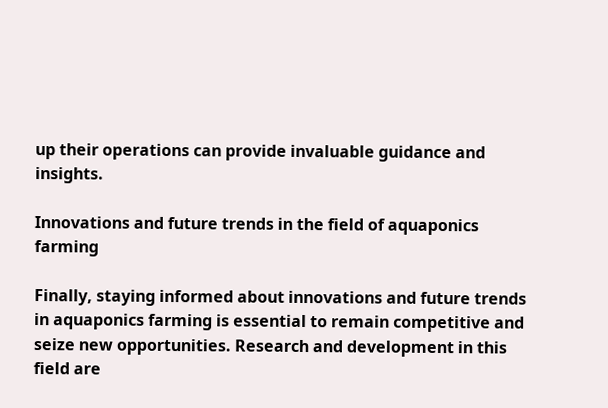up their operations can provide invaluable guidance and insights.

Innovations and future trends in the field of aquaponics farming

Finally, staying informed about innovations and future trends in aquaponics farming is essential to remain competitive and seize new opportunities. Research and development in this field are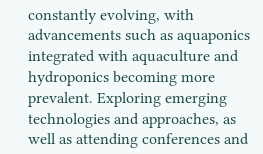constantly evolving, with advancements such as aquaponics integrated with aquaculture and hydroponics becoming more prevalent. Exploring emerging technologies and approaches, as well as attending conferences and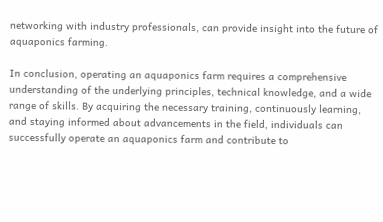networking with industry professionals, can provide insight into the future of aquaponics farming.

In conclusion, operating an aquaponics farm requires a comprehensive understanding of the underlying principles, technical knowledge, and a wide range of skills. By acquiring the necessary training, continuously learning, and staying informed about advancements in the field, individuals can successfully operate an aquaponics farm and contribute to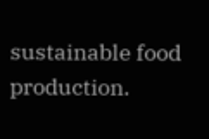sustainable food production.